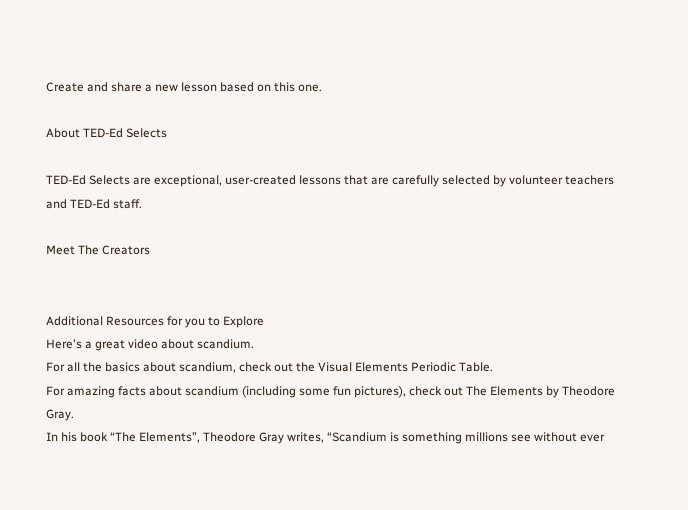Create and share a new lesson based on this one.

About TED-Ed Selects

TED-Ed Selects are exceptional, user-created lessons that are carefully selected by volunteer teachers and TED-Ed staff.

Meet The Creators


Additional Resources for you to Explore
Here's a great video about scandium.
For all the basics about scandium, check out the Visual Elements Periodic Table.
For amazing facts about scandium (including some fun pictures), check out The Elements by Theodore Gray.
In his book “The Elements”, Theodore Gray writes, “Scandium is something millions see without ever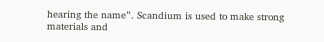hearing the name”. Scandium is used to make strong materials and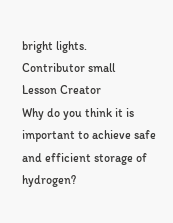bright lights.
Contributor small
Lesson Creator
Why do you think it is important to achieve safe and efficient storage of hydrogen?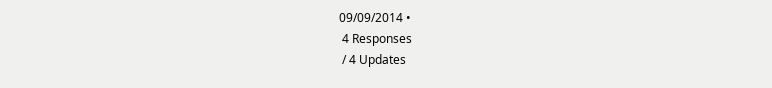09/09/2014 •
 4 Responses
 / 4 Updates